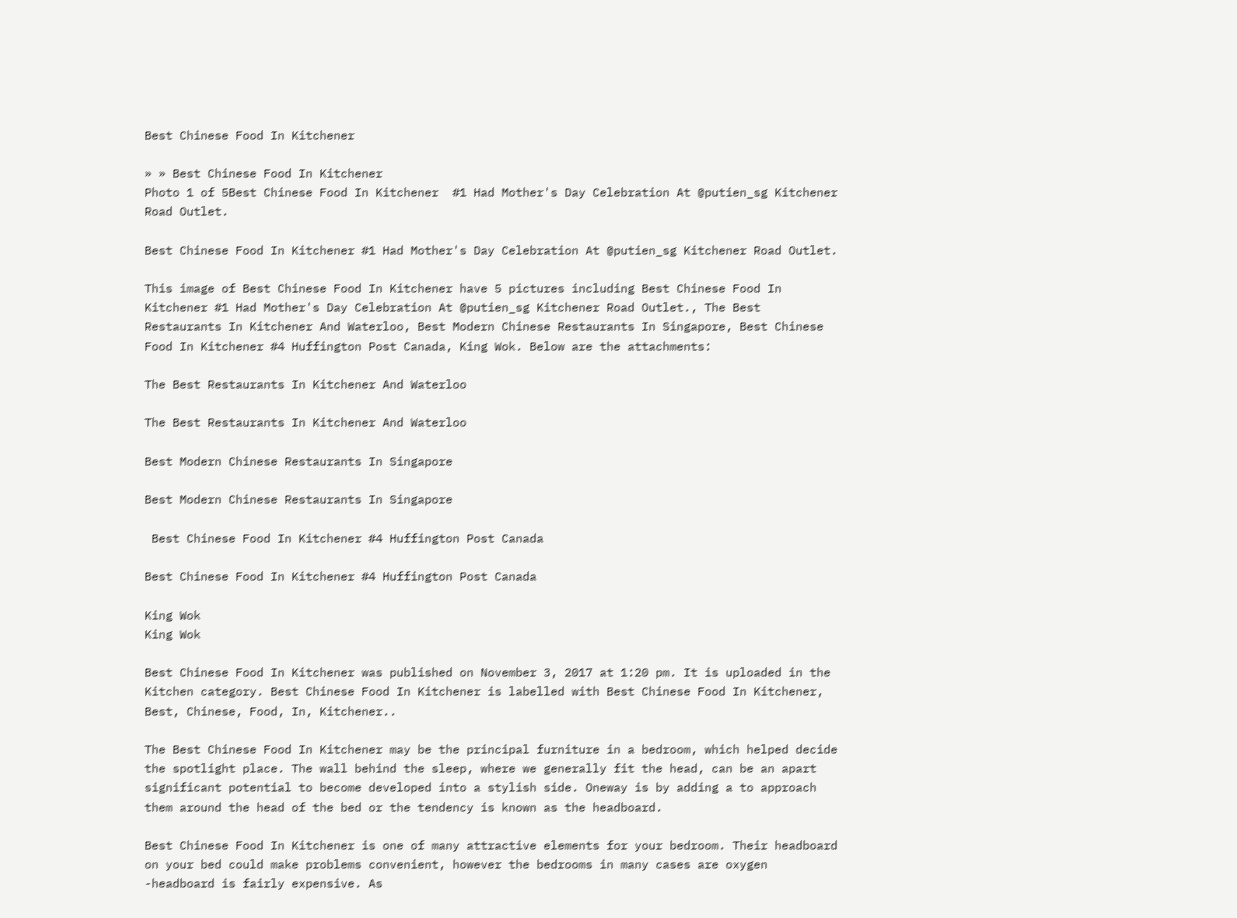Best Chinese Food In Kitchener

» » Best Chinese Food In Kitchener
Photo 1 of 5Best Chinese Food In Kitchener  #1 Had Mother's Day Celebration At @putien_sg Kitchener Road Outlet.

Best Chinese Food In Kitchener #1 Had Mother's Day Celebration At @putien_sg Kitchener Road Outlet.

This image of Best Chinese Food In Kitchener have 5 pictures including Best Chinese Food In Kitchener #1 Had Mother's Day Celebration At @putien_sg Kitchener Road Outlet., The Best Restaurants In Kitchener And Waterloo, Best Modern Chinese Restaurants In Singapore, Best Chinese Food In Kitchener #4 Huffington Post Canada, King Wok. Below are the attachments:

The Best Restaurants In Kitchener And Waterloo

The Best Restaurants In Kitchener And Waterloo

Best Modern Chinese Restaurants In Singapore

Best Modern Chinese Restaurants In Singapore

 Best Chinese Food In Kitchener #4 Huffington Post Canada

Best Chinese Food In Kitchener #4 Huffington Post Canada

King Wok
King Wok

Best Chinese Food In Kitchener was published on November 3, 2017 at 1:20 pm. It is uploaded in the Kitchen category. Best Chinese Food In Kitchener is labelled with Best Chinese Food In Kitchener, Best, Chinese, Food, In, Kitchener..

The Best Chinese Food In Kitchener may be the principal furniture in a bedroom, which helped decide the spotlight place. The wall behind the sleep, where we generally fit the head, can be an apart significant potential to become developed into a stylish side. Oneway is by adding a to approach them around the head of the bed or the tendency is known as the headboard.

Best Chinese Food In Kitchener is one of many attractive elements for your bedroom. Their headboard on your bed could make problems convenient, however the bedrooms in many cases are oxygen -headboard is fairly expensive. As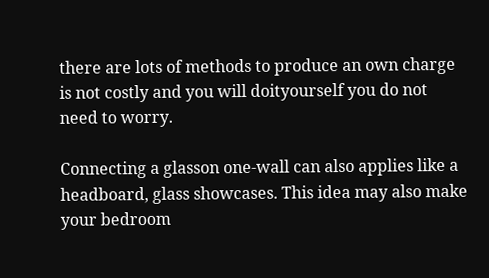there are lots of methods to produce an own charge is not costly and you will doityourself you do not need to worry.

Connecting a glasson one-wall can also applies like a headboard, glass showcases. This idea may also make your bedroom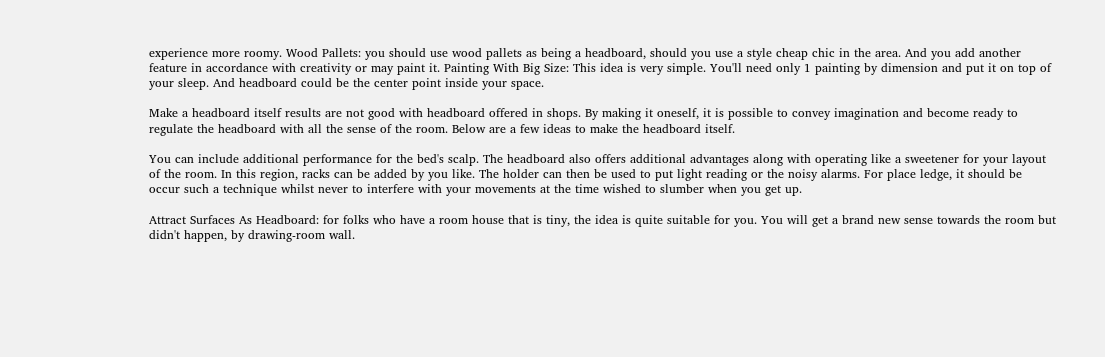experience more roomy. Wood Pallets: you should use wood pallets as being a headboard, should you use a style cheap chic in the area. And you add another feature in accordance with creativity or may paint it. Painting With Big Size: This idea is very simple. You'll need only 1 painting by dimension and put it on top of your sleep. And headboard could be the center point inside your space.

Make a headboard itself results are not good with headboard offered in shops. By making it oneself, it is possible to convey imagination and become ready to regulate the headboard with all the sense of the room. Below are a few ideas to make the headboard itself.

You can include additional performance for the bed's scalp. The headboard also offers additional advantages along with operating like a sweetener for your layout of the room. In this region, racks can be added by you like. The holder can then be used to put light reading or the noisy alarms. For place ledge, it should be occur such a technique whilst never to interfere with your movements at the time wished to slumber when you get up.

Attract Surfaces As Headboard: for folks who have a room house that is tiny, the idea is quite suitable for you. You will get a brand new sense towards the room but didn't happen, by drawing-room wall.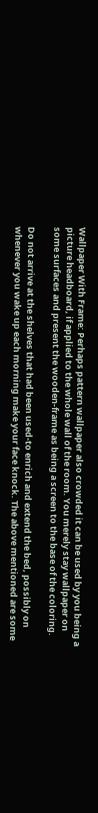Wallpaper With Frame: Perhaps pattern wallpaper also crowded it can be used by you being a picture headboard, if applied to the whole wall of the room. You merely stay wallpaper on some surfaces and present the wooden-frame as being a screen to the base of the coloring.

Do not arrive at the shelves that had been used-to enrich and extend the bed, possibly on whenever you wake up each morning make your face knock. The above mentioned are some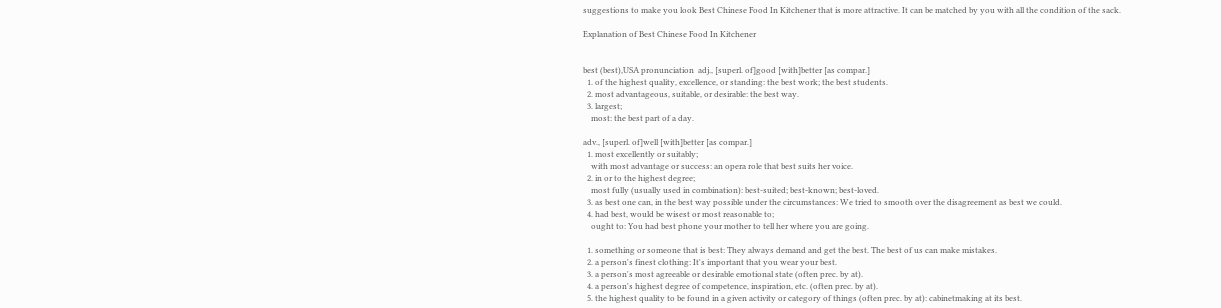suggestions to make you look Best Chinese Food In Kitchener that is more attractive. It can be matched by you with all the condition of the sack.

Explanation of Best Chinese Food In Kitchener


best (best),USA pronunciation  adj., [superl. of]good [with]better [as compar.]
  1. of the highest quality, excellence, or standing: the best work; the best students.
  2. most advantageous, suitable, or desirable: the best way.
  3. largest;
    most: the best part of a day.

adv., [superl. of]well [with]better [as compar.]
  1. most excellently or suitably;
    with most advantage or success: an opera role that best suits her voice.
  2. in or to the highest degree;
    most fully (usually used in combination): best-suited; best-known; best-loved.
  3. as best one can, in the best way possible under the circumstances: We tried to smooth over the disagreement as best we could.
  4. had best, would be wisest or most reasonable to;
    ought to: You had best phone your mother to tell her where you are going.

  1. something or someone that is best: They always demand and get the best. The best of us can make mistakes.
  2. a person's finest clothing: It's important that you wear your best.
  3. a person's most agreeable or desirable emotional state (often prec. by at).
  4. a person's highest degree of competence, inspiration, etc. (often prec. by at).
  5. the highest quality to be found in a given activity or category of things (often prec. by at): cabinetmaking at its best.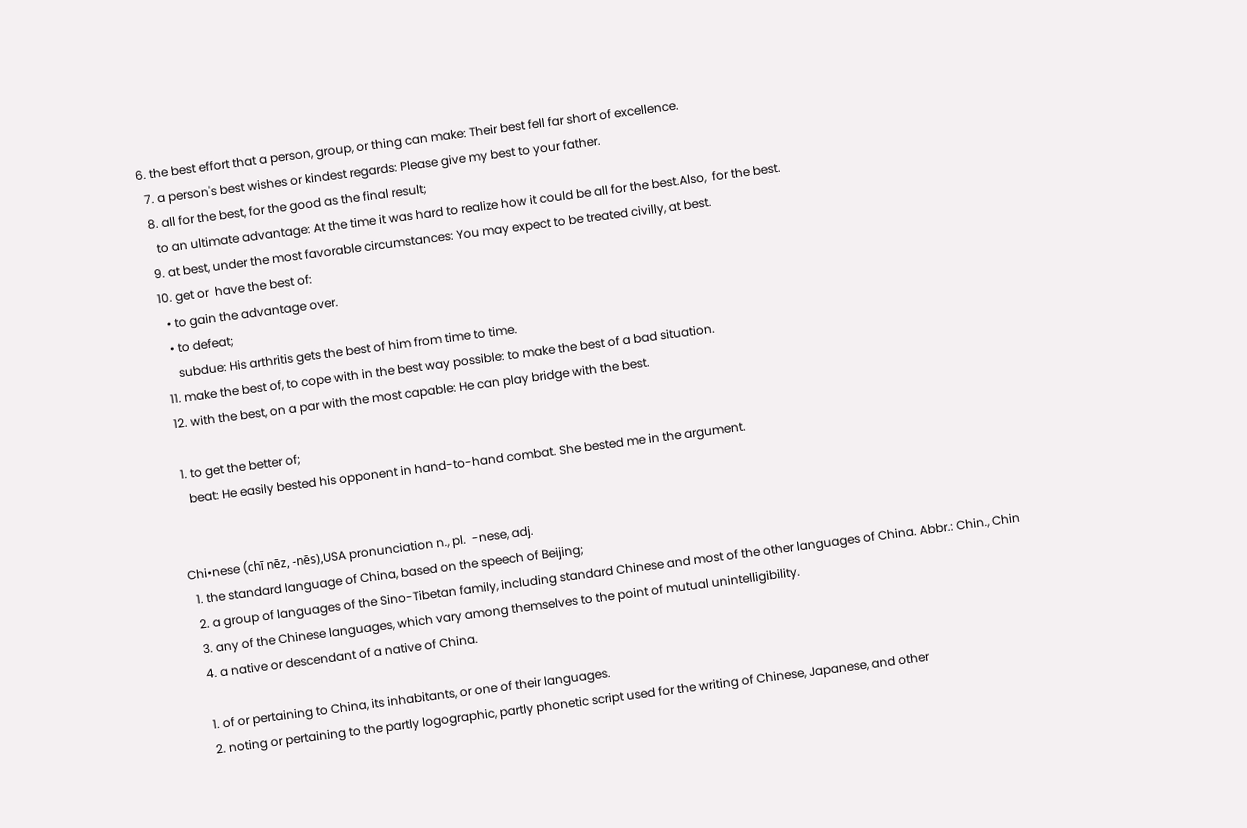6. the best effort that a person, group, or thing can make: Their best fell far short of excellence.
  7. a person's best wishes or kindest regards: Please give my best to your father.
  8. all for the best, for the good as the final result;
    to an ultimate advantage: At the time it was hard to realize how it could be all for the best.Also,  for the best.
  9. at best, under the most favorable circumstances: You may expect to be treated civilly, at best.
  10. get or  have the best of:
    • to gain the advantage over.
    • to defeat;
      subdue: His arthritis gets the best of him from time to time.
  11. make the best of, to cope with in the best way possible: to make the best of a bad situation.
  12. with the best, on a par with the most capable: He can play bridge with the best.

  1. to get the better of;
    beat: He easily bested his opponent in hand-to-hand combat. She bested me in the argument.


Chi•nese (chī nēz, -nēs),USA pronunciation n., pl.  -nese, adj.
  1. the standard language of China, based on the speech of Beijing;
  2. a group of languages of the Sino-Tibetan family, including standard Chinese and most of the other languages of China. Abbr.: Chin., Chin
  3. any of the Chinese languages, which vary among themselves to the point of mutual unintelligibility.
  4. a native or descendant of a native of China.

  1. of or pertaining to China, its inhabitants, or one of their languages.
  2. noting or pertaining to the partly logographic, partly phonetic script used for the writing of Chinese, Japanese, and other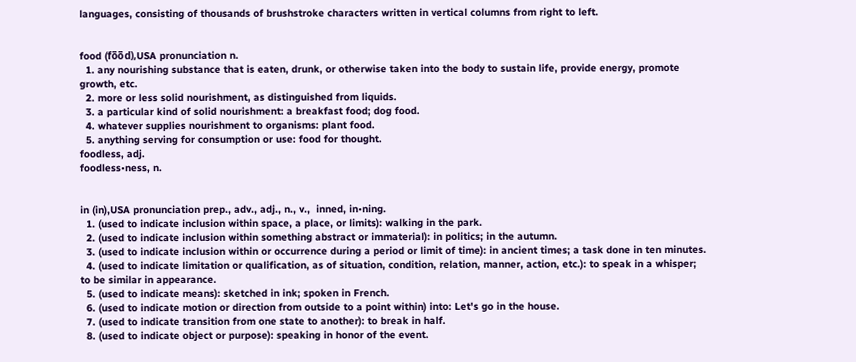languages, consisting of thousands of brushstroke characters written in vertical columns from right to left.


food (fo̅o̅d),USA pronunciation n.
  1. any nourishing substance that is eaten, drunk, or otherwise taken into the body to sustain life, provide energy, promote growth, etc.
  2. more or less solid nourishment, as distinguished from liquids.
  3. a particular kind of solid nourishment: a breakfast food; dog food.
  4. whatever supplies nourishment to organisms: plant food.
  5. anything serving for consumption or use: food for thought.
foodless, adj.
foodless•ness, n.


in (in),USA pronunciation prep., adv., adj., n., v.,  inned, in•ning.
  1. (used to indicate inclusion within space, a place, or limits): walking in the park.
  2. (used to indicate inclusion within something abstract or immaterial): in politics; in the autumn.
  3. (used to indicate inclusion within or occurrence during a period or limit of time): in ancient times; a task done in ten minutes.
  4. (used to indicate limitation or qualification, as of situation, condition, relation, manner, action, etc.): to speak in a whisper; to be similar in appearance.
  5. (used to indicate means): sketched in ink; spoken in French.
  6. (used to indicate motion or direction from outside to a point within) into: Let's go in the house.
  7. (used to indicate transition from one state to another): to break in half.
  8. (used to indicate object or purpose): speaking in honor of the event.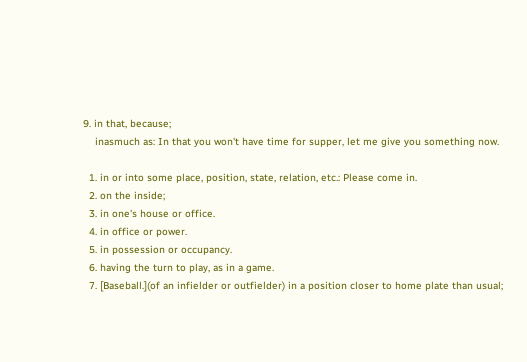9. in that, because;
    inasmuch as: In that you won't have time for supper, let me give you something now.

  1. in or into some place, position, state, relation, etc.: Please come in.
  2. on the inside;
  3. in one's house or office.
  4. in office or power.
  5. in possession or occupancy.
  6. having the turn to play, as in a game.
  7. [Baseball.](of an infielder or outfielder) in a position closer to home plate than usual;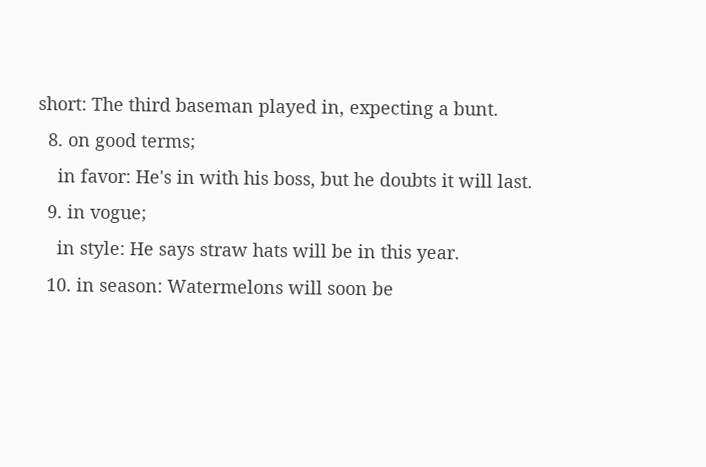short: The third baseman played in, expecting a bunt.
  8. on good terms;
    in favor: He's in with his boss, but he doubts it will last.
  9. in vogue;
    in style: He says straw hats will be in this year.
  10. in season: Watermelons will soon be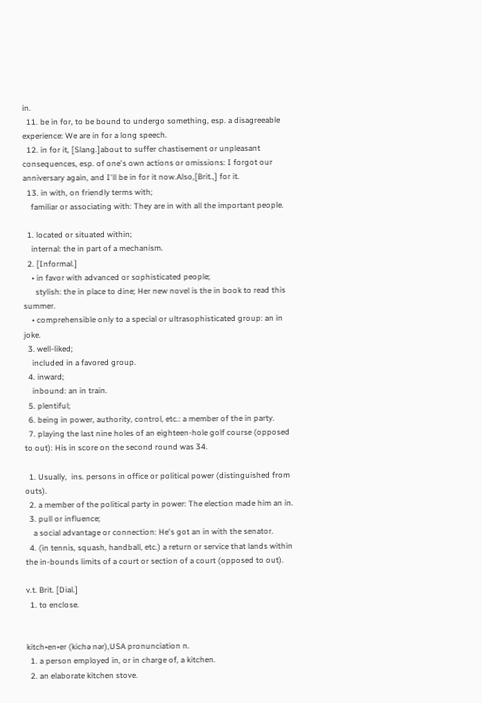in.
  11. be in for, to be bound to undergo something, esp. a disagreeable experience: We are in for a long speech.
  12. in for it, [Slang.]about to suffer chastisement or unpleasant consequences, esp. of one's own actions or omissions: I forgot our anniversary again, and I'll be in for it now.Also,[Brit.,] for it.
  13. in with, on friendly terms with;
    familiar or associating with: They are in with all the important people.

  1. located or situated within;
    internal: the in part of a mechanism.
  2. [Informal.]
    • in favor with advanced or sophisticated people;
      stylish: the in place to dine; Her new novel is the in book to read this summer.
    • comprehensible only to a special or ultrasophisticated group: an in joke.
  3. well-liked;
    included in a favored group.
  4. inward;
    inbound: an in train.
  5. plentiful;
  6. being in power, authority, control, etc.: a member of the in party.
  7. playing the last nine holes of an eighteen-hole golf course (opposed to out): His in score on the second round was 34.

  1. Usually,  ins. persons in office or political power (distinguished from outs).
  2. a member of the political party in power: The election made him an in.
  3. pull or influence;
    a social advantage or connection: He's got an in with the senator.
  4. (in tennis, squash, handball, etc.) a return or service that lands within the in-bounds limits of a court or section of a court (opposed to out).

v.t. Brit. [Dial.]
  1. to enclose.


kitch•en•er (kichə nər),USA pronunciation n.
  1. a person employed in, or in charge of, a kitchen.
  2. an elaborate kitchen stove.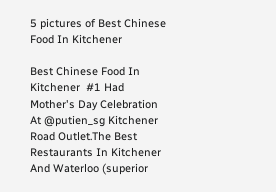5 pictures of Best Chinese Food In Kitchener

Best Chinese Food In Kitchener  #1 Had Mother's Day Celebration At @putien_sg Kitchener Road Outlet.The Best Restaurants In Kitchener And Waterloo (superior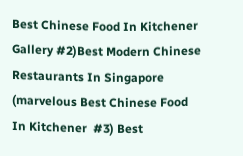Best Chinese Food In Kitchener Gallery #2)Best Modern Chinese Restaurants In Singapore (marvelous Best Chinese Food In Kitchener  #3) Best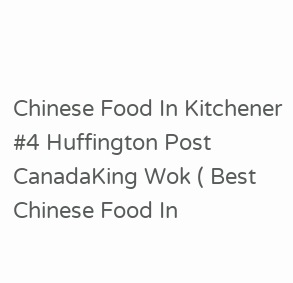Chinese Food In Kitchener #4 Huffington Post CanadaKing Wok ( Best Chinese Food In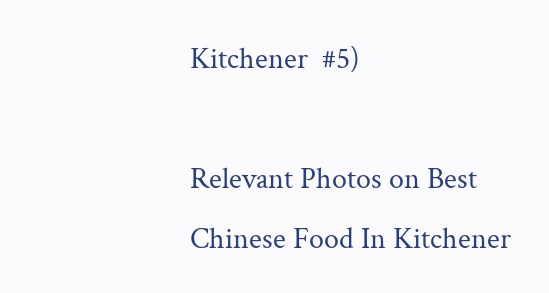Kitchener  #5)

Relevant Photos on Best Chinese Food In Kitchener